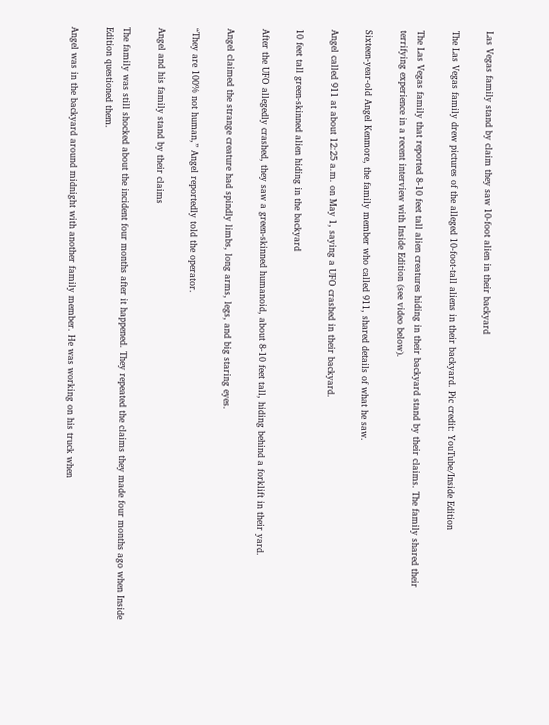Las Vegas family stand by claim they saw 10-foot alien in their backyard

The Las Vegas family drew pictures of the alleged 10-foot-tall aliens in their backyard. Pic credit: YouTube/Inside Edition

The Las Vegas family that reported 8-10 feet tall alien creatures hiding in their backyard stand by their claims. The family shared their terrifying experience in a recent interview with Inside Edition (see video below).

Sixteen-year-old Angel Kenmore, the family member who called 911, shared details of what he saw.

Angel called 911 at about 12:25 a.m. on May 1, saying a UFO crashed in their backyard.

10 feet tall green-skinned alien hiding in the backyard

After the UFO allegedly crashed, they saw a green-skinned humanoid, about 8-10 feet tall, hiding behind a forklift in their yard.

Angel claimed the strange creature had spindly limbs, long arms, legs, and big staring eyes.

“They are 100% not human,” Angel reportedly told the operator.

Angel and his family stand by their claims

The family was still shocked about the incident four months after it happened. They repeated the claims they made four months ago when Inside Edition questioned them.

Angel was in the backyard around midnight with another family member. He was working on his truck when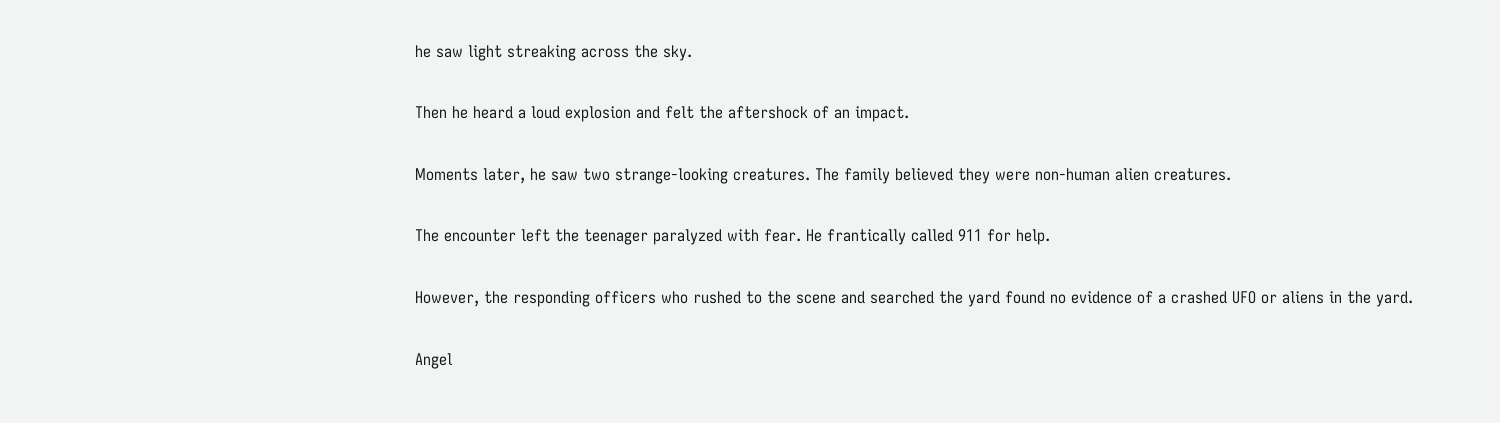he saw light streaking across the sky.

Then he heard a loud explosion and felt the aftershock of an impact.

Moments later, he saw two strange-looking creatures. The family believed they were non-human alien creatures.

The encounter left the teenager paralyzed with fear. He frantically called 911 for help.

However, the responding officers who rushed to the scene and searched the yard found no evidence of a crashed UFO or aliens in the yard.

Angel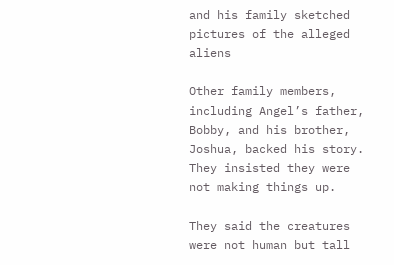and his family sketched pictures of the alleged aliens

Other family members, including Angel’s father, Bobby, and his brother, Joshua, backed his story. They insisted they were not making things up.

They said the creatures were not human but tall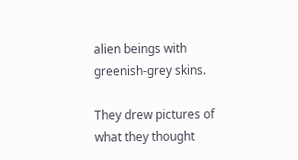alien beings with greenish-grey skins.

They drew pictures of what they thought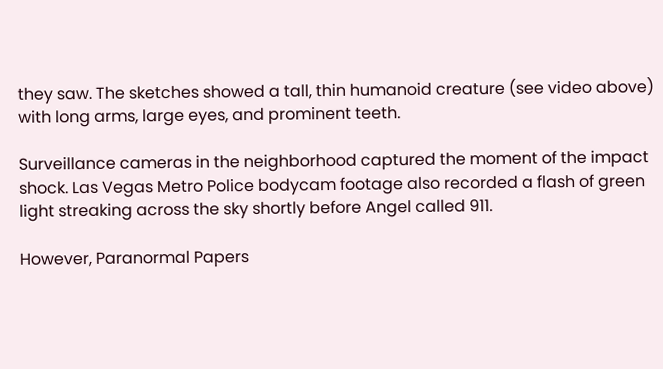they saw. The sketches showed a tall, thin humanoid creature (see video above) with long arms, large eyes, and prominent teeth.

Surveillance cameras in the neighborhood captured the moment of the impact shock. Las Vegas Metro Police bodycam footage also recorded a flash of green light streaking across the sky shortly before Angel called 911.

However, Paranormal Papers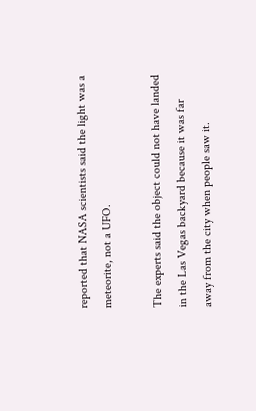reported that NASA scientists said the light was a meteorite, not a UFO.

The experts said the object could not have landed in the Las Vegas backyard because it was far away from the city when people saw it.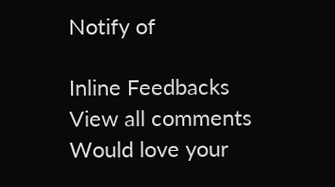Notify of

Inline Feedbacks
View all comments
Would love your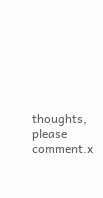thoughts, please comment.x